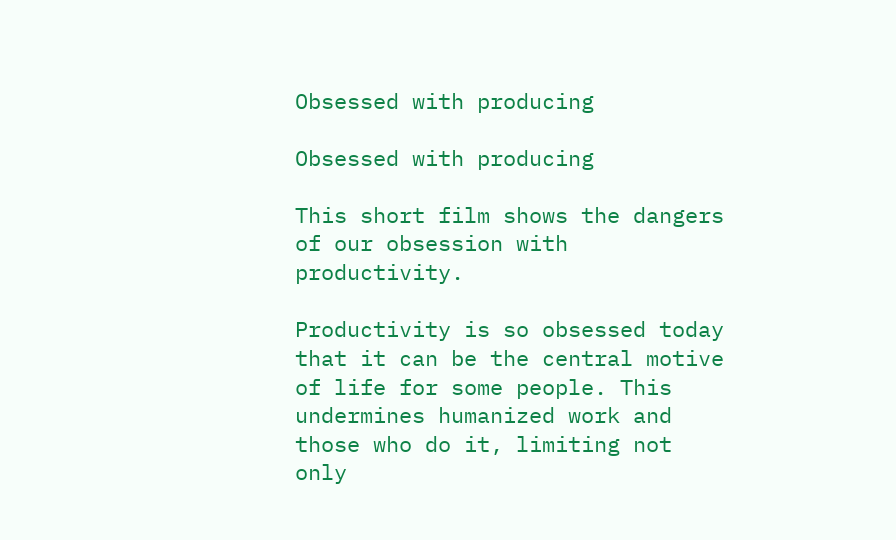Obsessed with producing

Obsessed with producing

This short film shows the dangers of our obsession with productivity.

Productivity is so obsessed today that it can be the central motive of life for some people. This undermines humanized work and those who do it, limiting not only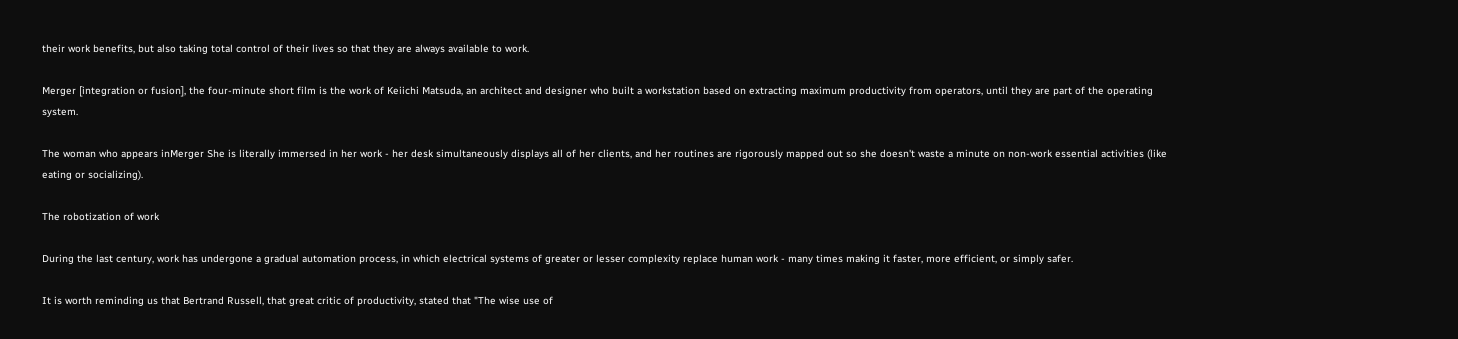their work benefits, but also taking total control of their lives so that they are always available to work.

Merger [integration or fusion], the four-minute short film is the work of Keiichi Matsuda, an architect and designer who built a workstation based on extracting maximum productivity from operators, until they are part of the operating system.

The woman who appears inMerger She is literally immersed in her work - her desk simultaneously displays all of her clients, and her routines are rigorously mapped out so she doesn't waste a minute on non-work essential activities (like eating or socializing).

The robotization of work

During the last century, work has undergone a gradual automation process, in which electrical systems of greater or lesser complexity replace human work - many times making it faster, more efficient, or simply safer.

It is worth reminding us that Bertrand Russell, that great critic of productivity, stated that "The wise use of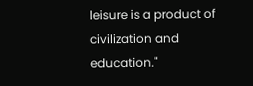leisure is a product of civilization and education."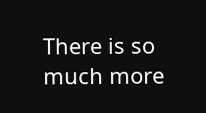There is so much more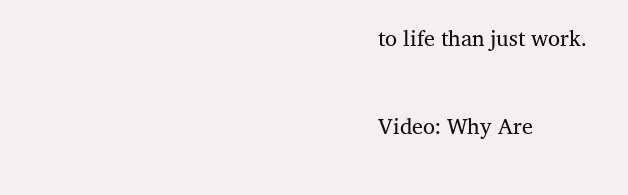to life than just work.

Video: Why Are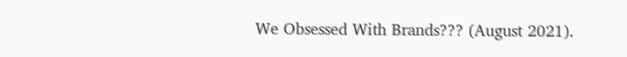We Obsessed With Brands??? (August 2021).